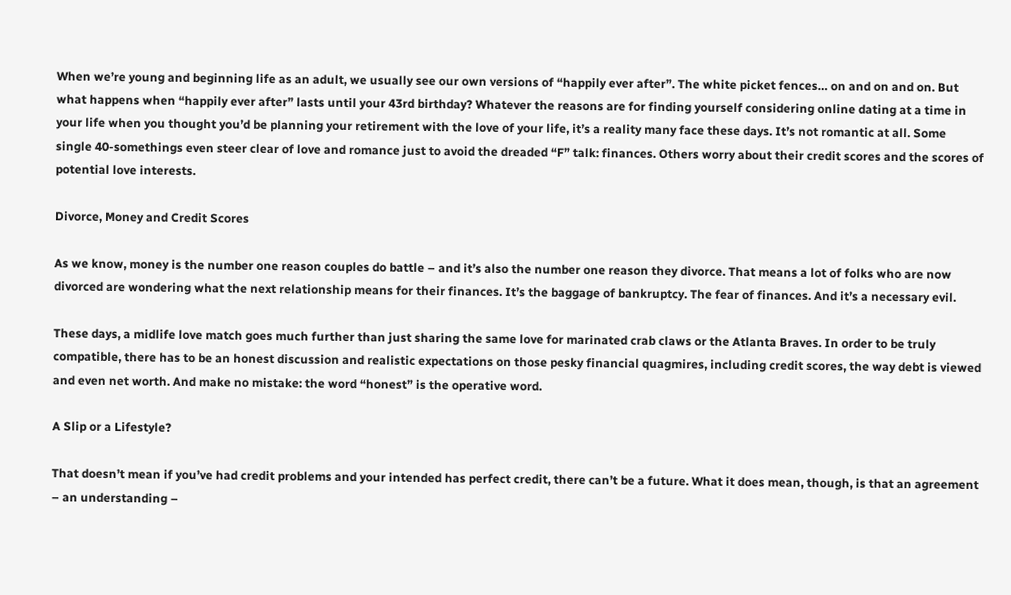When we’re young and beginning life as an adult, we usually see our own versions of “happily ever after”. The white picket fences… on and on and on. But what happens when “happily ever after” lasts until your 43rd birthday? Whatever the reasons are for finding yourself considering online dating at a time in your life when you thought you’d be planning your retirement with the love of your life, it’s a reality many face these days. It’s not romantic at all. Some single 40-somethings even steer clear of love and romance just to avoid the dreaded “F” talk: finances. Others worry about their credit scores and the scores of potential love interests.

Divorce, Money and Credit Scores

As we know, money is the number one reason couples do battle – and it’s also the number one reason they divorce. That means a lot of folks who are now divorced are wondering what the next relationship means for their finances. It’s the baggage of bankruptcy. The fear of finances. And it’s a necessary evil.

These days, a midlife love match goes much further than just sharing the same love for marinated crab claws or the Atlanta Braves. In order to be truly compatible, there has to be an honest discussion and realistic expectations on those pesky financial quagmires, including credit scores, the way debt is viewed and even net worth. And make no mistake: the word “honest” is the operative word.

A Slip or a Lifestyle?

That doesn’t mean if you’ve had credit problems and your intended has perfect credit, there can’t be a future. What it does mean, though, is that an agreement – an understanding –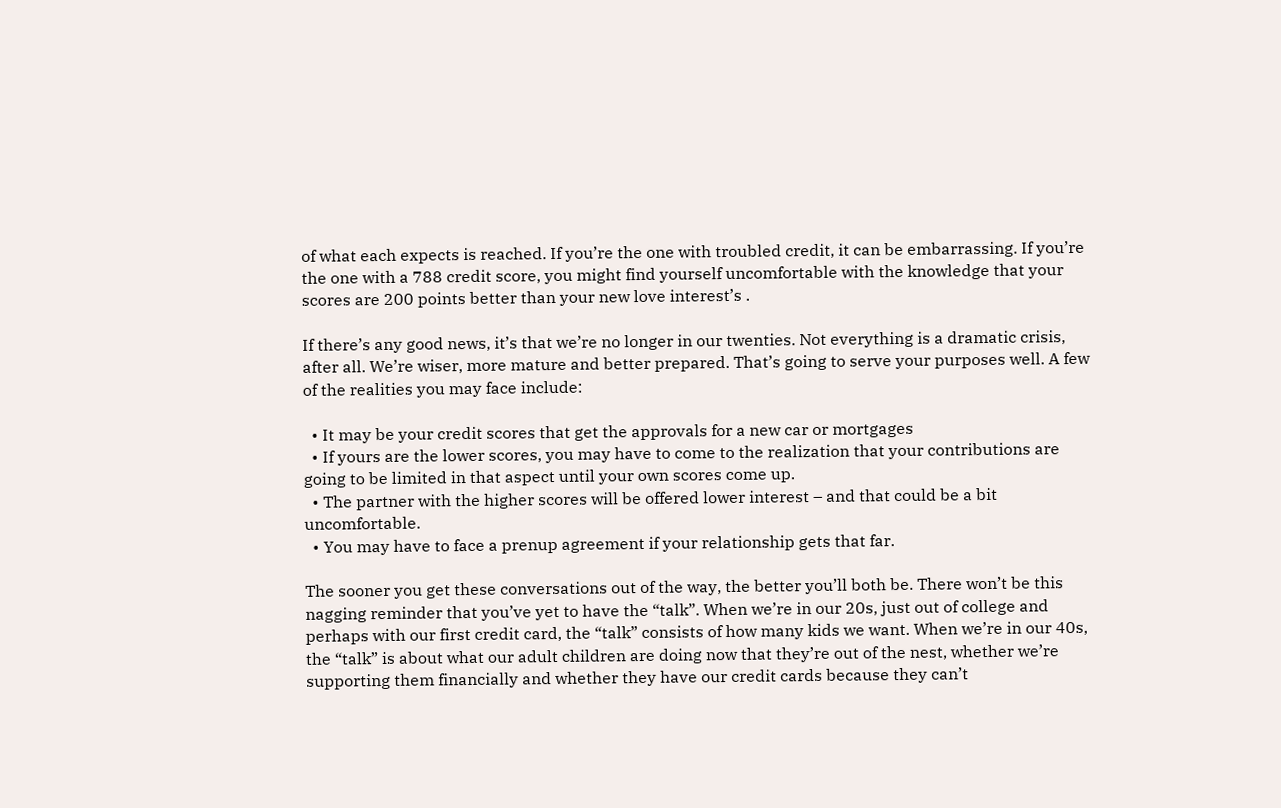of what each expects is reached. If you’re the one with troubled credit, it can be embarrassing. If you’re the one with a 788 credit score, you might find yourself uncomfortable with the knowledge that your scores are 200 points better than your new love interest’s .

If there’s any good news, it’s that we’re no longer in our twenties. Not everything is a dramatic crisis, after all. We’re wiser, more mature and better prepared. That’s going to serve your purposes well. A few of the realities you may face include:

  • It may be your credit scores that get the approvals for a new car or mortgages
  • If yours are the lower scores, you may have to come to the realization that your contributions are going to be limited in that aspect until your own scores come up.
  • The partner with the higher scores will be offered lower interest – and that could be a bit uncomfortable.
  • You may have to face a prenup agreement if your relationship gets that far.

The sooner you get these conversations out of the way, the better you’ll both be. There won’t be this nagging reminder that you’ve yet to have the “talk”. When we’re in our 20s, just out of college and perhaps with our first credit card, the “talk” consists of how many kids we want. When we’re in our 40s, the “talk” is about what our adult children are doing now that they’re out of the nest, whether we’re supporting them financially and whether they have our credit cards because they can’t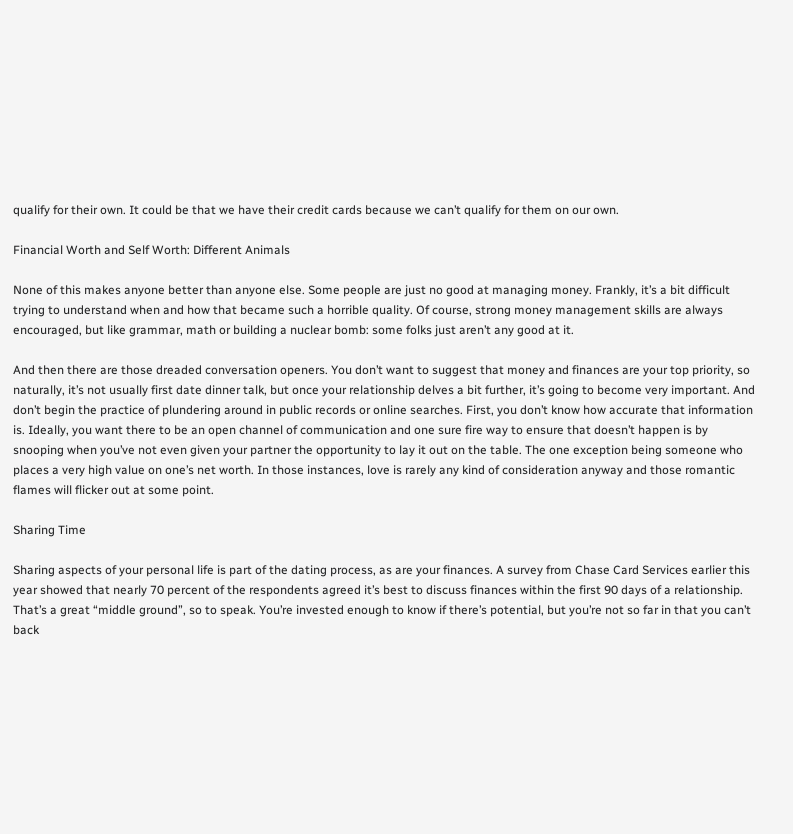qualify for their own. It could be that we have their credit cards because we can’t qualify for them on our own.

Financial Worth and Self Worth: Different Animals

None of this makes anyone better than anyone else. Some people are just no good at managing money. Frankly, it’s a bit difficult trying to understand when and how that became such a horrible quality. Of course, strong money management skills are always encouraged, but like grammar, math or building a nuclear bomb: some folks just aren’t any good at it.

And then there are those dreaded conversation openers. You don’t want to suggest that money and finances are your top priority, so naturally, it’s not usually first date dinner talk, but once your relationship delves a bit further, it’s going to become very important. And don’t begin the practice of plundering around in public records or online searches. First, you don’t know how accurate that information is. Ideally, you want there to be an open channel of communication and one sure fire way to ensure that doesn’t happen is by snooping when you’ve not even given your partner the opportunity to lay it out on the table. The one exception being someone who places a very high value on one’s net worth. In those instances, love is rarely any kind of consideration anyway and those romantic flames will flicker out at some point.

Sharing Time

Sharing aspects of your personal life is part of the dating process, as are your finances. A survey from Chase Card Services earlier this year showed that nearly 70 percent of the respondents agreed it’s best to discuss finances within the first 90 days of a relationship. That’s a great “middle ground”, so to speak. You’re invested enough to know if there’s potential, but you’re not so far in that you can’t back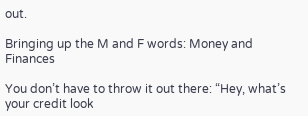out.

Bringing up the M and F words: Money and Finances

You don’t have to throw it out there: “Hey, what’s your credit look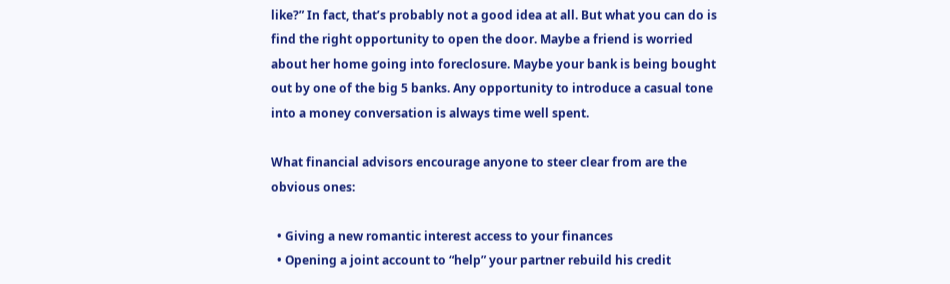like?” In fact, that’s probably not a good idea at all. But what you can do is find the right opportunity to open the door. Maybe a friend is worried about her home going into foreclosure. Maybe your bank is being bought out by one of the big 5 banks. Any opportunity to introduce a casual tone into a money conversation is always time well spent.

What financial advisors encourage anyone to steer clear from are the obvious ones:

  • Giving a new romantic interest access to your finances
  • Opening a joint account to “help” your partner rebuild his credit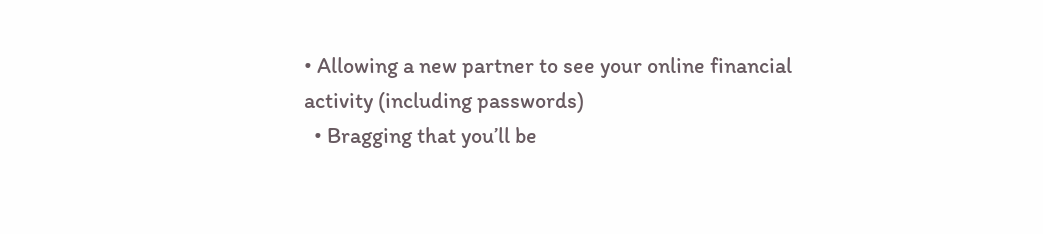• Allowing a new partner to see your online financial activity (including passwords)
  • Bragging that you’ll be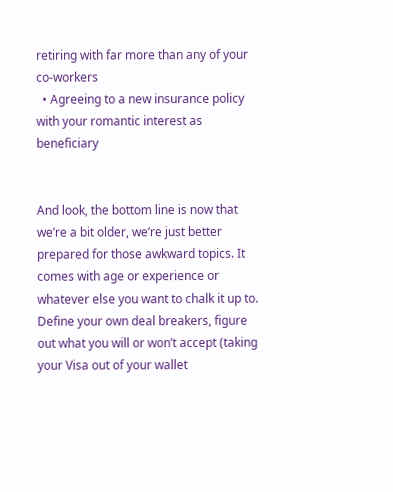retiring with far more than any of your co-workers
  • Agreeing to a new insurance policy with your romantic interest as beneficiary


And look, the bottom line is now that we’re a bit older, we’re just better prepared for those awkward topics. It comes with age or experience or whatever else you want to chalk it up to. Define your own deal breakers, figure out what you will or won’t accept (taking your Visa out of your wallet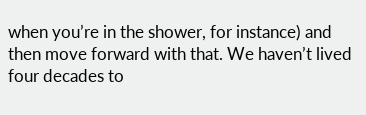when you’re in the shower, for instance) and then move forward with that. We haven’t lived four decades to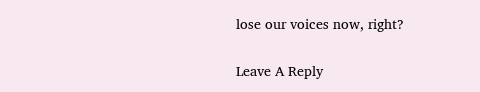lose our voices now, right?

Leave A Reply